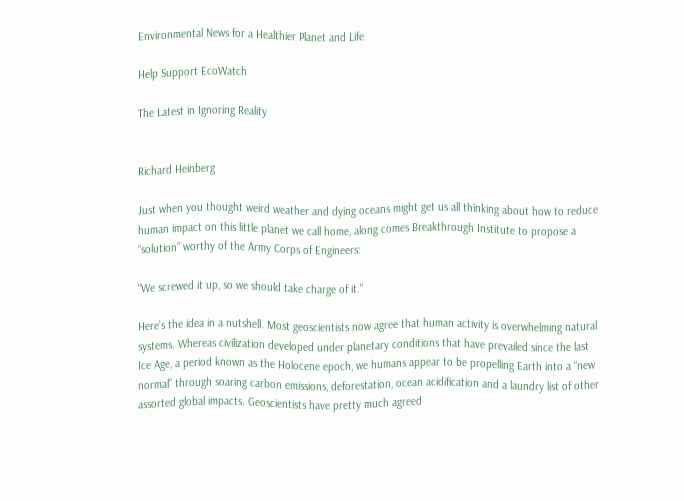Environmental News for a Healthier Planet and Life

Help Support EcoWatch

The Latest in Ignoring Reality


Richard Heinberg

Just when you thought weird weather and dying oceans might get us all thinking about how to reduce human impact on this little planet we call home, along comes Breakthrough Institute to propose a “solution” worthy of the Army Corps of Engineers:

"We screwed it up, so we should take charge of it."

Here’s the idea in a nutshell. Most geoscientists now agree that human activity is overwhelming natural systems. Whereas civilization developed under planetary conditions that have prevailed since the last Ice Age, a period known as the Holocene epoch, we humans appear to be propelling Earth into a “new normal” through soaring carbon emissions, deforestation, ocean acidification and a laundry list of other assorted global impacts. Geoscientists have pretty much agreed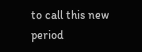to call this new period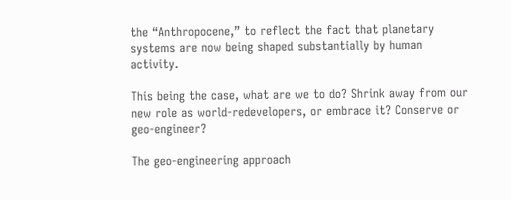the “Anthropocene,” to reflect the fact that planetary systems are now being shaped substantially by human activity.

This being the case, what are we to do? Shrink away from our new role as world-redevelopers, or embrace it? Conserve or geo-engineer?

The geo-engineering approach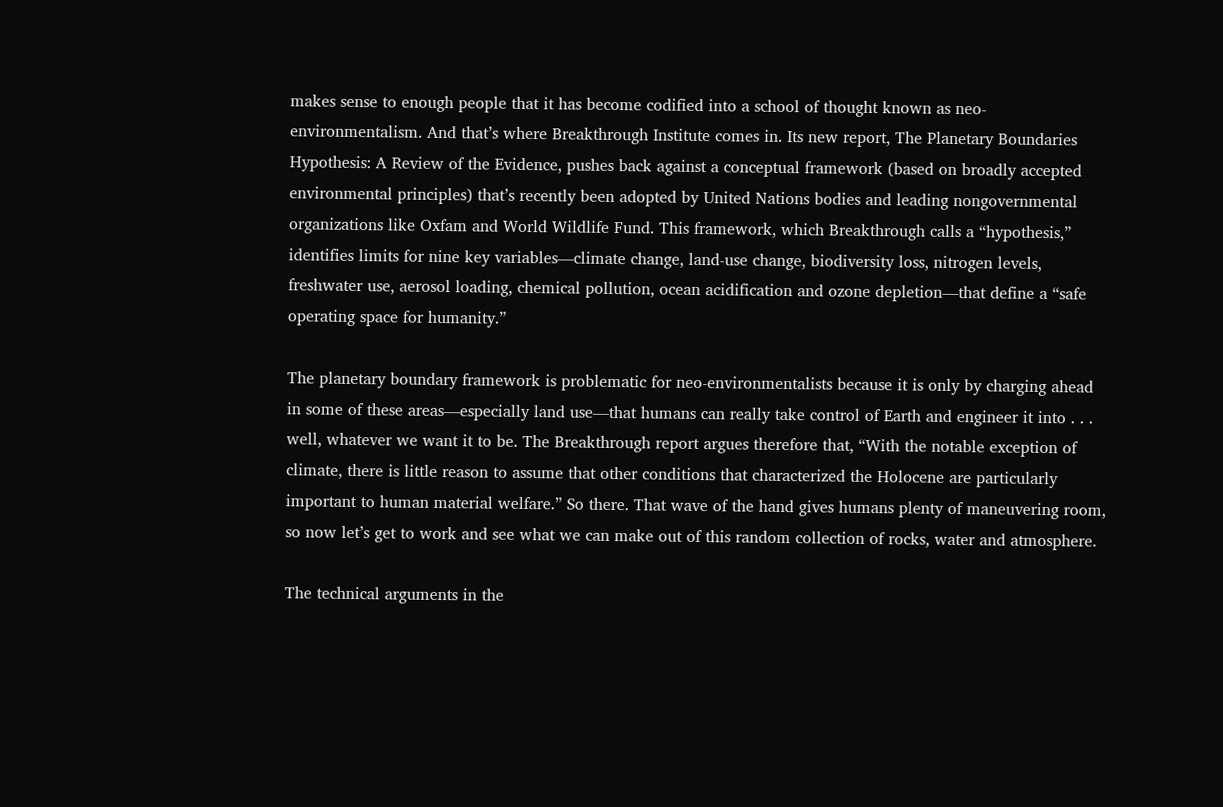makes sense to enough people that it has become codified into a school of thought known as neo-environmentalism. And that’s where Breakthrough Institute comes in. Its new report, The Planetary Boundaries Hypothesis: A Review of the Evidence, pushes back against a conceptual framework (based on broadly accepted environmental principles) that’s recently been adopted by United Nations bodies and leading nongovernmental organizations like Oxfam and World Wildlife Fund. This framework, which Breakthrough calls a “hypothesis,” identifies limits for nine key variables—climate change, land-use change, biodiversity loss, nitrogen levels, freshwater use, aerosol loading, chemical pollution, ocean acidification and ozone depletion—that define a “safe operating space for humanity.”

The planetary boundary framework is problematic for neo-environmentalists because it is only by charging ahead in some of these areas—especially land use—that humans can really take control of Earth and engineer it into . . . well, whatever we want it to be. The Breakthrough report argues therefore that, “With the notable exception of climate, there is little reason to assume that other conditions that characterized the Holocene are particularly important to human material welfare.” So there. That wave of the hand gives humans plenty of maneuvering room, so now let’s get to work and see what we can make out of this random collection of rocks, water and atmosphere.

The technical arguments in the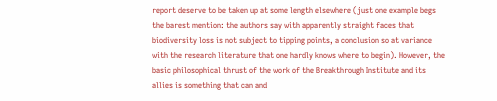report deserve to be taken up at some length elsewhere (just one example begs the barest mention: the authors say with apparently straight faces that biodiversity loss is not subject to tipping points, a conclusion so at variance with the research literature that one hardly knows where to begin). However, the basic philosophical thrust of the work of the Breakthrough Institute and its allies is something that can and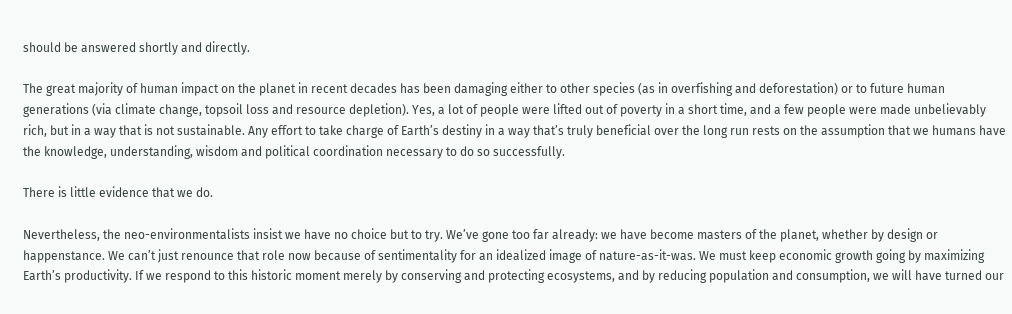should be answered shortly and directly.

The great majority of human impact on the planet in recent decades has been damaging either to other species (as in overfishing and deforestation) or to future human generations (via climate change, topsoil loss and resource depletion). Yes, a lot of people were lifted out of poverty in a short time, and a few people were made unbelievably rich, but in a way that is not sustainable. Any effort to take charge of Earth’s destiny in a way that’s truly beneficial over the long run rests on the assumption that we humans have the knowledge, understanding, wisdom and political coordination necessary to do so successfully.

There is little evidence that we do.

Nevertheless, the neo-environmentalists insist we have no choice but to try. We’ve gone too far already: we have become masters of the planet, whether by design or happenstance. We can’t just renounce that role now because of sentimentality for an idealized image of nature-as-it-was. We must keep economic growth going by maximizing Earth’s productivity. If we respond to this historic moment merely by conserving and protecting ecosystems, and by reducing population and consumption, we will have turned our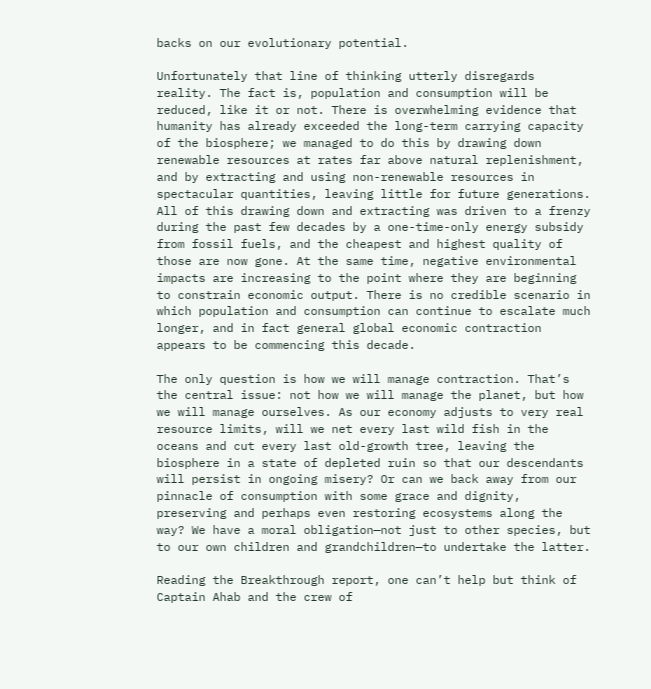backs on our evolutionary potential.

Unfortunately that line of thinking utterly disregards reality. The fact is, population and consumption will be reduced, like it or not. There is overwhelming evidence that humanity has already exceeded the long-term carrying capacity of the biosphere; we managed to do this by drawing down renewable resources at rates far above natural replenishment, and by extracting and using non-renewable resources in spectacular quantities, leaving little for future generations. All of this drawing down and extracting was driven to a frenzy during the past few decades by a one-time-only energy subsidy from fossil fuels, and the cheapest and highest quality of those are now gone. At the same time, negative environmental impacts are increasing to the point where they are beginning to constrain economic output. There is no credible scenario in which population and consumption can continue to escalate much longer, and in fact general global economic contraction appears to be commencing this decade.

The only question is how we will manage contraction. That’s the central issue: not how we will manage the planet, but how we will manage ourselves. As our economy adjusts to very real resource limits, will we net every last wild fish in the oceans and cut every last old-growth tree, leaving the biosphere in a state of depleted ruin so that our descendants will persist in ongoing misery? Or can we back away from our pinnacle of consumption with some grace and dignity, preserving and perhaps even restoring ecosystems along the way? We have a moral obligation—not just to other species, but to our own children and grandchildren—to undertake the latter.

Reading the Breakthrough report, one can’t help but think of Captain Ahab and the crew of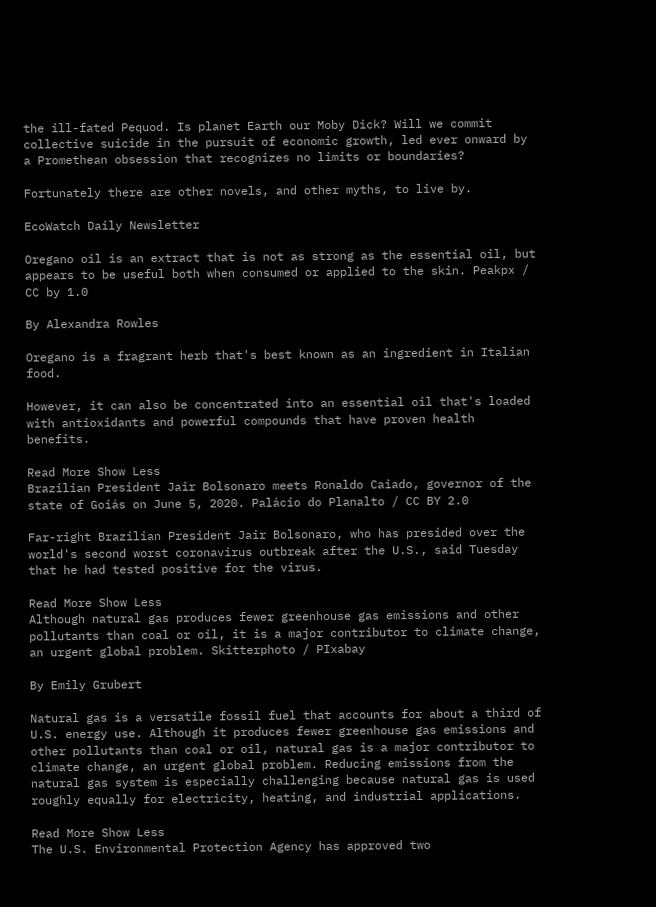the ill-fated Pequod. Is planet Earth our Moby Dick? Will we commit collective suicide in the pursuit of economic growth, led ever onward by a Promethean obsession that recognizes no limits or boundaries?

Fortunately there are other novels, and other myths, to live by.

EcoWatch Daily Newsletter

Oregano oil is an extract that is not as strong as the essential oil, but appears to be useful both when consumed or applied to the skin. Peakpx / CC by 1.0

By Alexandra Rowles

Oregano is a fragrant herb that's best known as an ingredient in Italian food.

However, it can also be concentrated into an essential oil that's loaded with antioxidants and powerful compounds that have proven health benefits.

Read More Show Less
Brazilian President Jair Bolsonaro meets Ronaldo Caiado, governor of the state of Goiás on June 5, 2020. Palácio do Planalto / CC BY 2.0

Far-right Brazilian President Jair Bolsonaro, who has presided over the world's second worst coronavirus outbreak after the U.S., said Tuesday that he had tested positive for the virus.

Read More Show Less
Although natural gas produces fewer greenhouse gas emissions and other pollutants than coal or oil, it is a major contributor to climate change, an urgent global problem. Skitterphoto / PIxabay

By Emily Grubert

Natural gas is a versatile fossil fuel that accounts for about a third of U.S. energy use. Although it produces fewer greenhouse gas emissions and other pollutants than coal or oil, natural gas is a major contributor to climate change, an urgent global problem. Reducing emissions from the natural gas system is especially challenging because natural gas is used roughly equally for electricity, heating, and industrial applications.

Read More Show Less
The U.S. Environmental Protection Agency has approved two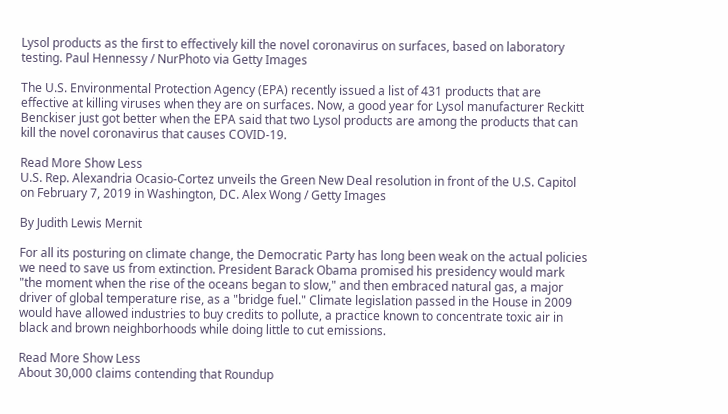Lysol products as the first to effectively kill the novel coronavirus on surfaces, based on laboratory testing. Paul Hennessy / NurPhoto via Getty Images

The U.S. Environmental Protection Agency (EPA) recently issued a list of 431 products that are effective at killing viruses when they are on surfaces. Now, a good year for Lysol manufacturer Reckitt Benckiser just got better when the EPA said that two Lysol products are among the products that can kill the novel coronavirus that causes COVID-19.

Read More Show Less
U.S. Rep. Alexandria Ocasio-Cortez unveils the Green New Deal resolution in front of the U.S. Capitol on February 7, 2019 in Washington, DC. Alex Wong / Getty Images

By Judith Lewis Mernit

For all its posturing on climate change, the Democratic Party has long been weak on the actual policies we need to save us from extinction. President Barack Obama promised his presidency would mark "the moment when the rise of the oceans began to slow," and then embraced natural gas, a major driver of global temperature rise, as a "bridge fuel." Climate legislation passed in the House in 2009 would have allowed industries to buy credits to pollute, a practice known to concentrate toxic air in black and brown neighborhoods while doing little to cut emissions.

Read More Show Less
About 30,000 claims contending that Roundup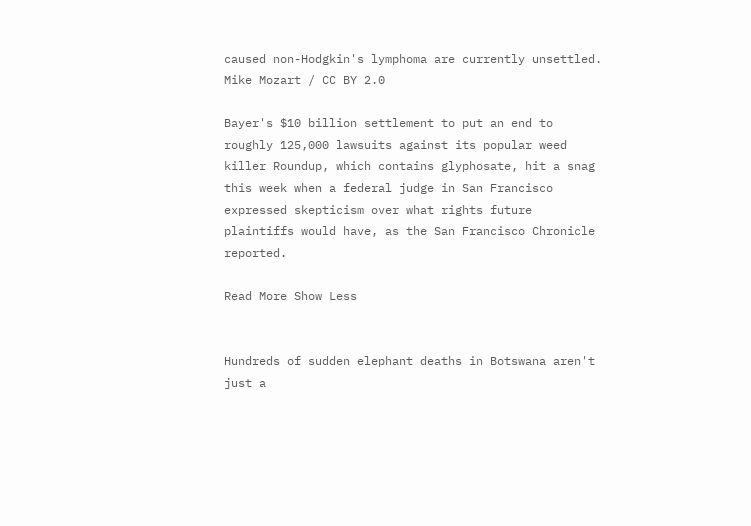caused non-Hodgkin's lymphoma are currently unsettled. Mike Mozart / CC BY 2.0

Bayer's $10 billion settlement to put an end to roughly 125,000 lawsuits against its popular weed killer Roundup, which contains glyphosate, hit a snag this week when a federal judge in San Francisco expressed skepticism over what rights future plaintiffs would have, as the San Francisco Chronicle reported.

Read More Show Less


Hundreds of sudden elephant deaths in Botswana aren't just a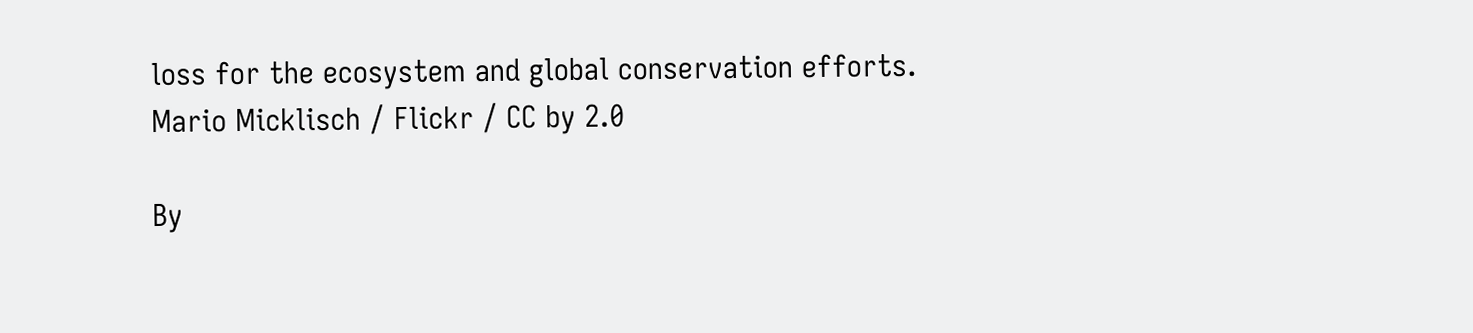loss for the ecosystem and global conservation efforts. Mario Micklisch / Flickr / CC by 2.0

By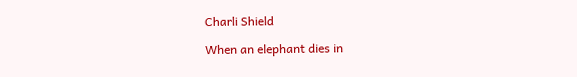Charli Shield

When an elephant dies in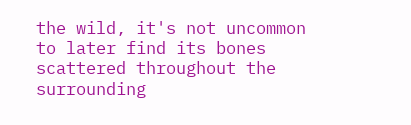the wild, it's not uncommon to later find its bones scattered throughout the surrounding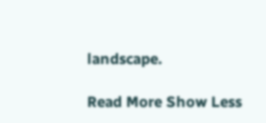landscape.

Read More Show Less